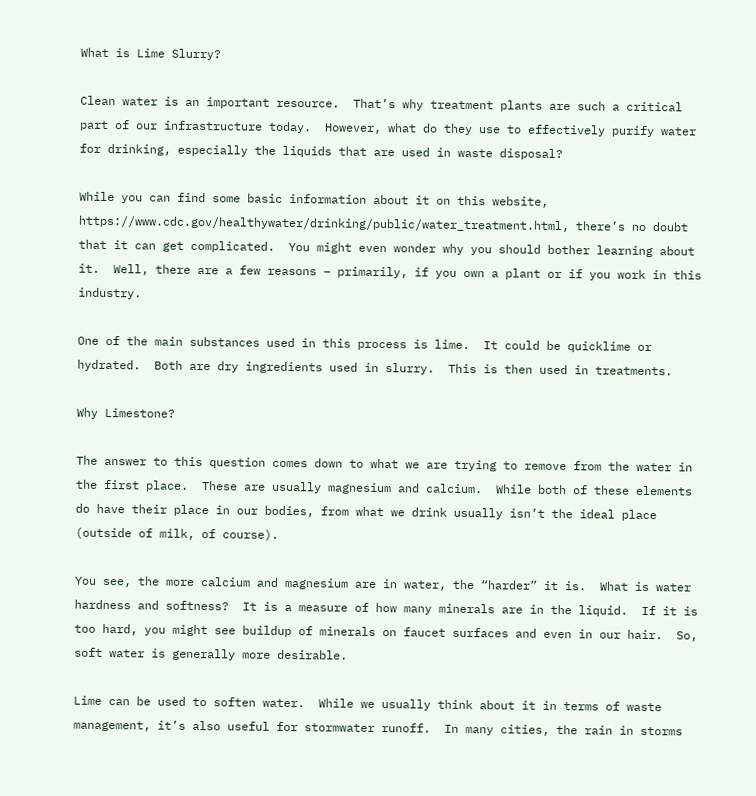What is Lime Slurry?

Clean water is an important resource.  That’s why treatment plants are such a critical part of our infrastructure today.  However, what do they use to effectively purify water for drinking, especially the liquids that are used in waste disposal?

While you can find some basic information about it on this website, https://www.cdc.gov/healthywater/drinking/public/water_treatment.html, there’s no doubt that it can get complicated.  You might even wonder why you should bother learning about it.  Well, there are a few reasons – primarily, if you own a plant or if you work in this industry.

One of the main substances used in this process is lime.  It could be quicklime or hydrated.  Both are dry ingredients used in slurry.  This is then used in treatments.

Why Limestone?

The answer to this question comes down to what we are trying to remove from the water in the first place.  These are usually magnesium and calcium.  While both of these elements do have their place in our bodies, from what we drink usually isn’t the ideal place (outside of milk, of course).

You see, the more calcium and magnesium are in water, the “harder” it is.  What is water hardness and softness?  It is a measure of how many minerals are in the liquid.  If it is too hard, you might see buildup of minerals on faucet surfaces and even in our hair.  So, soft water is generally more desirable.

Lime can be used to soften water.  While we usually think about it in terms of waste management, it’s also useful for stormwater runoff.  In many cities, the rain in storms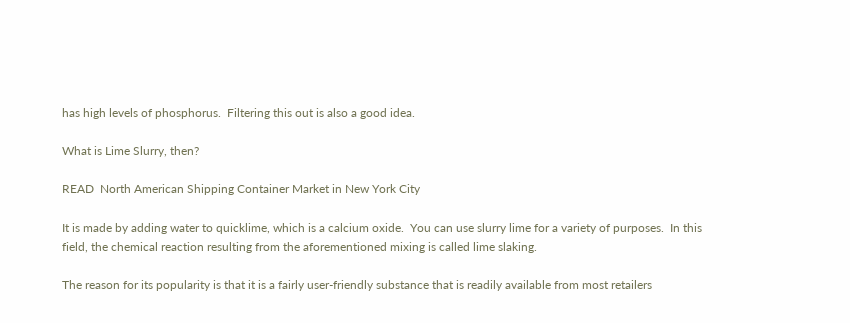has high levels of phosphorus.  Filtering this out is also a good idea.

What is Lime Slurry, then?

READ  North American Shipping Container Market in New York City

It is made by adding water to quicklime, which is a calcium oxide.  You can use slurry lime for a variety of purposes.  In this field, the chemical reaction resulting from the aforementioned mixing is called lime slaking.

The reason for its popularity is that it is a fairly user-friendly substance that is readily available from most retailers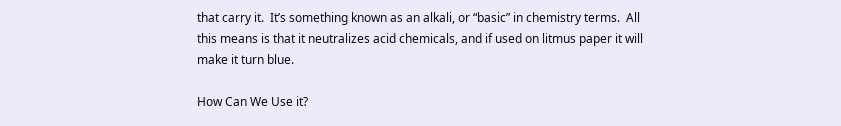that carry it.  It’s something known as an alkali, or “basic” in chemistry terms.  All this means is that it neutralizes acid chemicals, and if used on litmus paper it will make it turn blue.

How Can We Use it?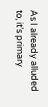As I already alluded to, it’s primary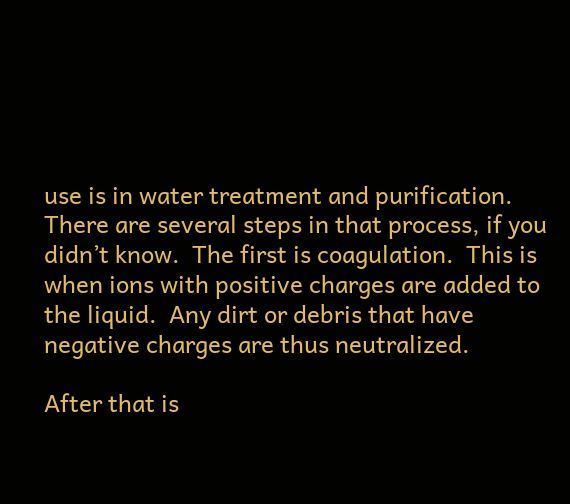use is in water treatment and purification.  There are several steps in that process, if you didn’t know.  The first is coagulation.  This is when ions with positive charges are added to the liquid.  Any dirt or debris that have negative charges are thus neutralized.

After that is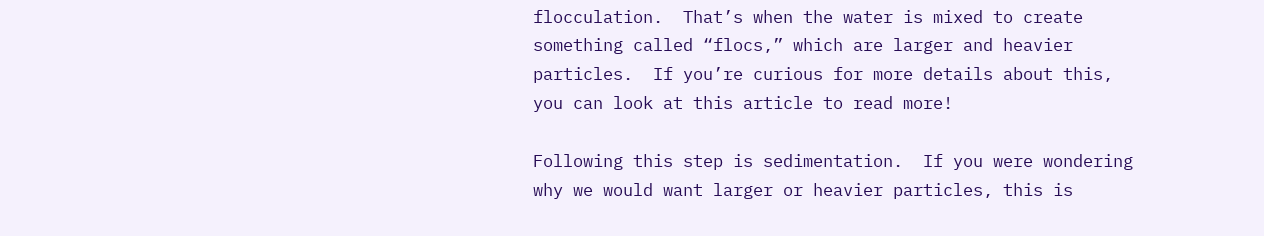flocculation.  That’s when the water is mixed to create something called “flocs,” which are larger and heavier particles.  If you’re curious for more details about this, you can look at this article to read more!

Following this step is sedimentation.  If you were wondering why we would want larger or heavier particles, this is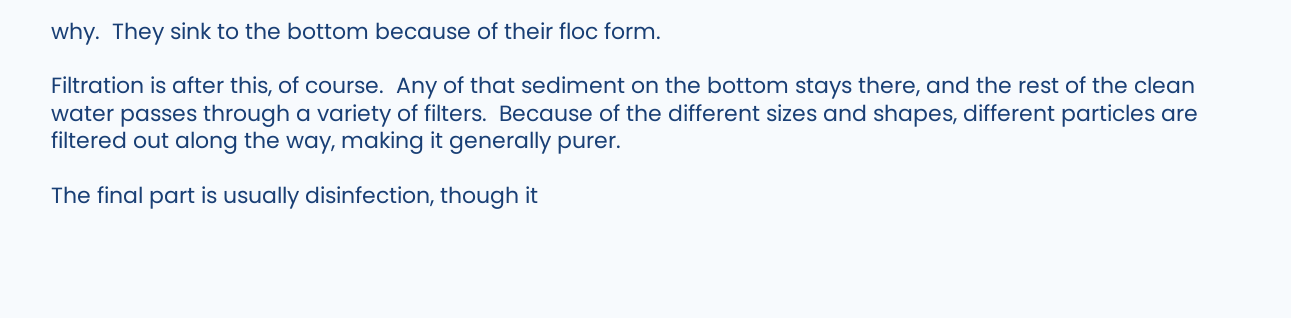why.  They sink to the bottom because of their floc form.

Filtration is after this, of course.  Any of that sediment on the bottom stays there, and the rest of the clean water passes through a variety of filters.  Because of the different sizes and shapes, different particles are filtered out along the way, making it generally purer.

The final part is usually disinfection, though it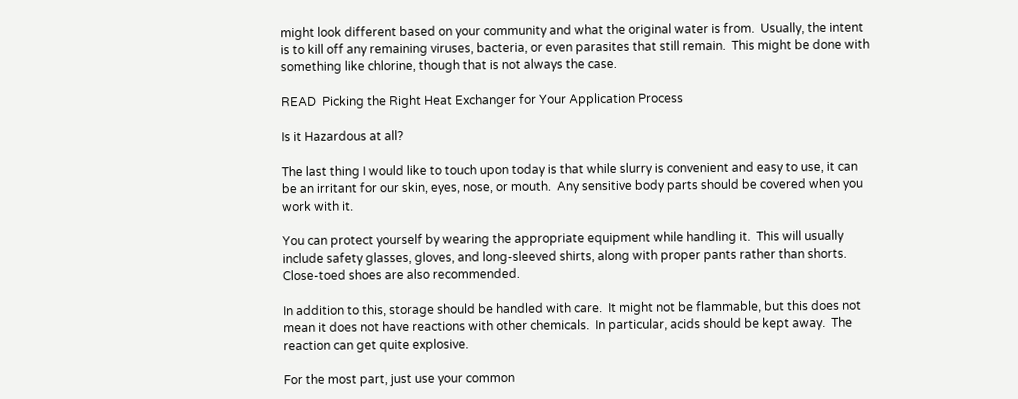might look different based on your community and what the original water is from.  Usually, the intent is to kill off any remaining viruses, bacteria, or even parasites that still remain.  This might be done with something like chlorine, though that is not always the case.

READ  Picking the Right Heat Exchanger for Your Application Process

Is it Hazardous at all?

The last thing I would like to touch upon today is that while slurry is convenient and easy to use, it can be an irritant for our skin, eyes, nose, or mouth.  Any sensitive body parts should be covered when you work with it.

You can protect yourself by wearing the appropriate equipment while handling it.  This will usually include safety glasses, gloves, and long-sleeved shirts, along with proper pants rather than shorts.  Close-toed shoes are also recommended.

In addition to this, storage should be handled with care.  It might not be flammable, but this does not mean it does not have reactions with other chemicals.  In particular, acids should be kept away.  The reaction can get quite explosive.

For the most part, just use your common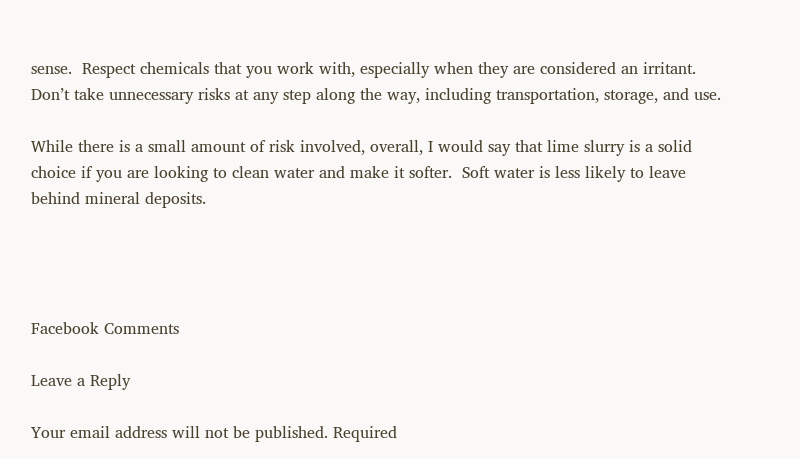sense.  Respect chemicals that you work with, especially when they are considered an irritant.  Don’t take unnecessary risks at any step along the way, including transportation, storage, and use.

While there is a small amount of risk involved, overall, I would say that lime slurry is a solid choice if you are looking to clean water and make it softer.  Soft water is less likely to leave behind mineral deposits.




Facebook Comments

Leave a Reply

Your email address will not be published. Required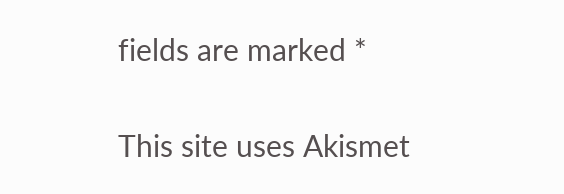fields are marked *

This site uses Akismet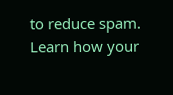to reduce spam. Learn how your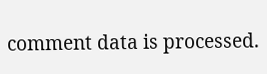comment data is processed.